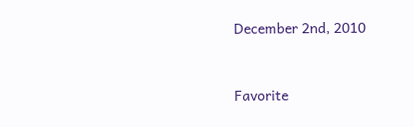December 2nd, 2010


Favorite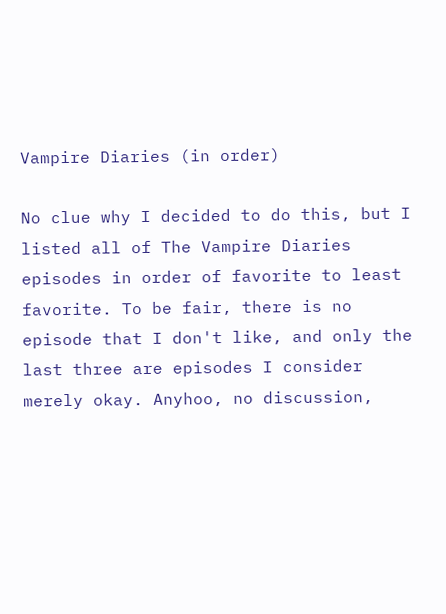Vampire Diaries (in order)

No clue why I decided to do this, but I listed all of The Vampire Diaries episodes in order of favorite to least favorite. To be fair, there is no episode that I don't like, and only the last three are episodes I consider merely okay. Anyhoo, no discussion,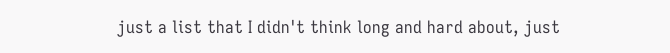just a list that I didn't think long and hard about, just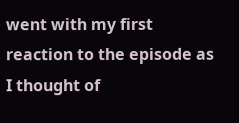went with my first reaction to the episode as I thought of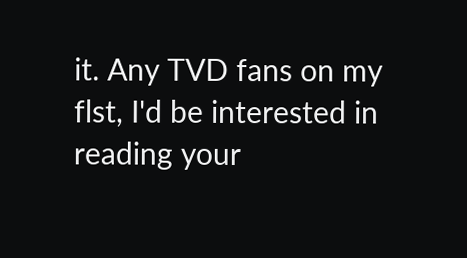it. Any TVD fans on my flst, I'd be interested in reading your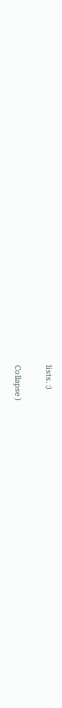lists. :)

Collapse )